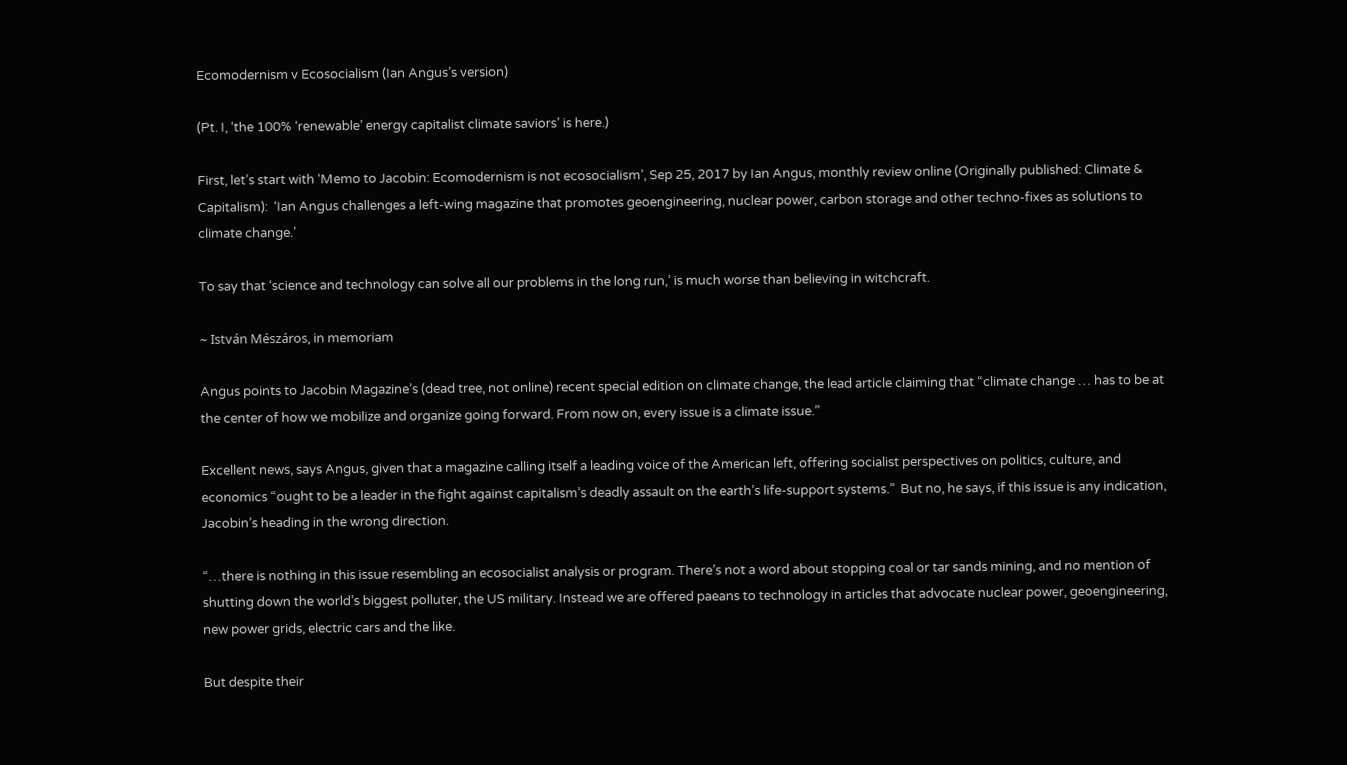Ecomodernism v Ecosocialism (Ian Angus’s version)

(Pt. I, ‘the 100% ‘renewable’ energy capitalist climate saviors’ is here.)

First, let’s start with ‘Memo to Jacobin: Ecomodernism is not ecosocialism’, Sep 25, 2017 by Ian Angus, monthly review online (Originally published: Climate & Capitalism):  ‘Ian Angus challenges a left-wing magazine that promotes geoengineering, nuclear power, carbon storage and other techno-fixes as solutions to climate change.’

To say that ‘science and technology can solve all our problems in the long run,’ is much worse than believing in witchcraft.

~ István Mészáros, in memoriam

Angus points to Jacobin Magazine’s (dead tree, not online) recent special edition on climate change, the lead article claiming that “climate change … has to be at the center of how we mobilize and organize going forward. From now on, every issue is a climate issue.”

Excellent news, says Angus, given that a magazine calling itself a leading voice of the American left, offering socialist perspectives on politics, culture, and economics “ought to be a leader in the fight against capitalism’s deadly assault on the earth’s life-support systems.”  But no, he says, if this issue is any indication, Jacobin’s heading in the wrong direction.

“…there is nothing in this issue resembling an ecosocialist analysis or program. There’s not a word about stopping coal or tar sands mining, and no mention of shutting down the world’s biggest polluter, the US military. Instead we are offered paeans to technology in articles that advocate nuclear power, geoengineering, new power grids, electric cars and the like.

But despite their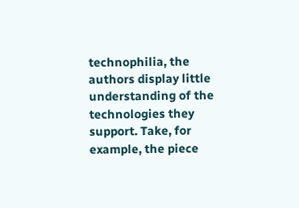technophilia, the authors display little understanding of the technologies they support. Take, for example, the piece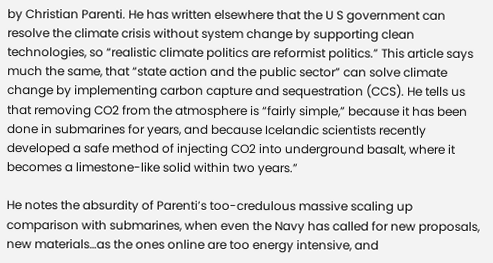by Christian Parenti. He has written elsewhere that the U S government can resolve the climate crisis without system change by supporting clean technologies, so “realistic climate politics are reformist politics.” This article says much the same, that “state action and the public sector” can solve climate change by implementing carbon capture and sequestration (CCS). He tells us that removing CO2 from the atmosphere is “fairly simple,” because it has been done in submarines for years, and because Icelandic scientists recently developed a safe method of injecting CO2 into underground basalt, where it becomes a limestone-like solid within two years.”

He notes the absurdity of Parenti’s too-credulous massive scaling up comparison with submarines, when even the Navy has called for new proposals, new materials…as the ones online are too energy intensive, and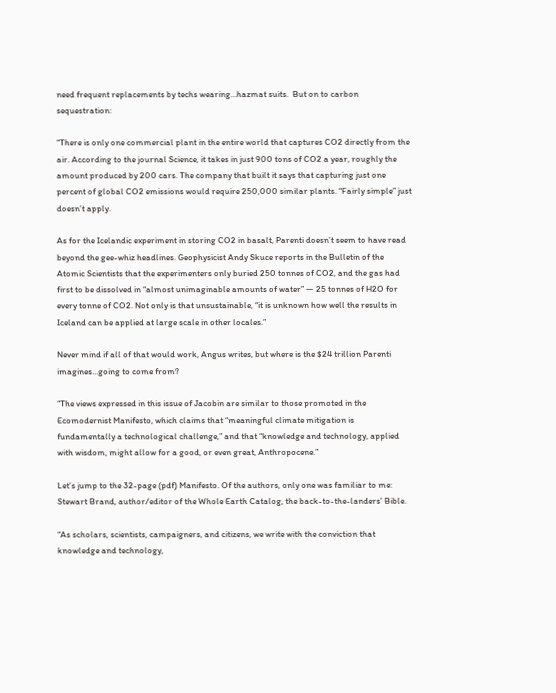need frequent replacements by techs wearing…hazmat suits.  But on to carbon sequestration:

“There is only one commercial plant in the entire world that captures CO2 directly from the air. According to the journal Science, it takes in just 900 tons of CO2 a year, roughly the amount produced by 200 cars. The company that built it says that capturing just one percent of global CO2 emissions would require 250,000 similar plants. “Fairly simple” just doesn’t apply.

As for the Icelandic experiment in storing CO2 in basalt, Parenti doesn’t seem to have read beyond the gee-whiz headlines. Geophysicist Andy Skuce reports in the Bulletin of the Atomic Scientists that the experimenters only buried 250 tonnes of CO2, and the gas had first to be dissolved in “almost unimaginable amounts of water” — 25 tonnes of H2O for every tonne of CO2. Not only is that unsustainable, “it is unknown how well the results in Iceland can be applied at large scale in other locales.”

Never mind if all of that would work, Angus writes, but where is the $24 trillion Parenti imagines…going to come from?

“The views expressed in this issue of Jacobin are similar to those promoted in the Ecomodernist Manifesto, which claims that “meaningful climate mitigation is fundamentally a technological challenge,” and that “knowledge and technology, applied with wisdom, might allow for a good, or even great, Anthropocene.”

Let’s jump to the 32-page (pdf) Manifesto. Of the authors, only one was familiar to me: Stewart Brand, author/editor of the Whole Earth Catalog, the back-to-the-landers’ Bible.

“As scholars, scientists, campaigners, and citizens, we write with the conviction that knowledge and technology,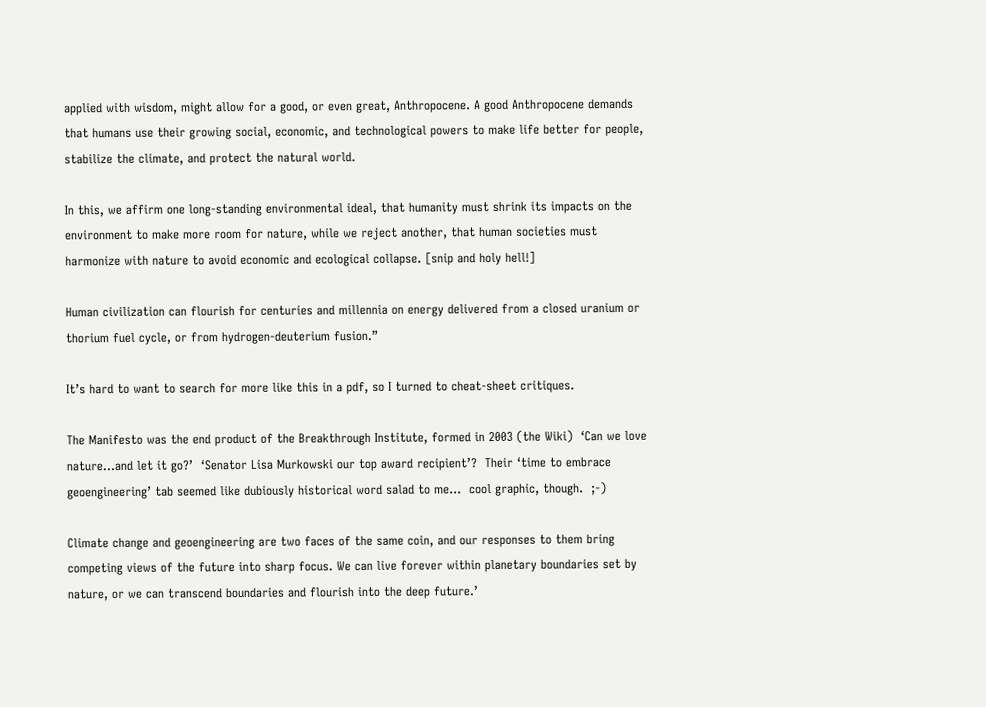applied with wisdom, might allow for a good, or even great, Anthropocene. A good Anthropocene demands that humans use their growing social, economic, and technological powers to make life better for people, stabilize the climate, and protect the natural world.

In this, we affirm one long-standing environmental ideal, that humanity must shrink its impacts on the environment to make more room for nature, while we reject another, that human societies must harmonize with nature to avoid economic and ecological collapse. [snip and holy hell!]

Human civilization can flourish for centuries and millennia on energy delivered from a closed uranium or thorium fuel cycle, or from hydrogen-deuterium fusion.”

It’s hard to want to search for more like this in a pdf, so I turned to cheat-sheet critiques.

The Manifesto was the end product of the Breakthrough Institute, formed in 2003 (the Wiki)  ‘Can we love nature…and let it go?’  ‘Senator Lisa Murkowski our top award recipient’?  Their ‘time to embrace geoengineering’ tab seemed like dubiously historical word salad to me…  cool graphic, though.  ;-)

Climate change and geoengineering are two faces of the same coin, and our responses to them bring competing views of the future into sharp focus. We can live forever within planetary boundaries set by nature, or we can transcend boundaries and flourish into the deep future.’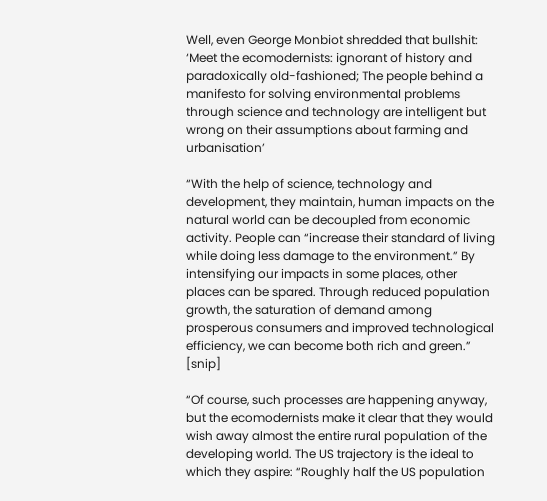Well, even George Monbiot shredded that bullshit: ‘Meet the ecomodernists: ignorant of history and paradoxically old-fashioned; The people behind a manifesto for solving environmental problems through science and technology are intelligent but wrong on their assumptions about farming and urbanisation’

“With the help of science, technology and development, they maintain, human impacts on the natural world can be decoupled from economic activity. People can “increase their standard of living while doing less damage to the environment.” By intensifying our impacts in some places, other places can be spared. Through reduced population growth, the saturation of demand among prosperous consumers and improved technological efficiency, we can become both rich and green.” [snip]

“Of course, such processes are happening anyway, but the ecomodernists make it clear that they would wish away almost the entire rural population of the developing world. The US trajectory is the ideal to which they aspire: “Roughly half the US population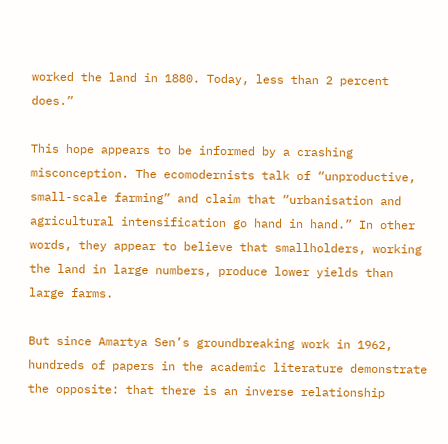worked the land in 1880. Today, less than 2 percent does.”

This hope appears to be informed by a crashing misconception. The ecomodernists talk of “unproductive, small-scale farming” and claim that “urbanisation and agricultural intensification go hand in hand.” In other words, they appear to believe that smallholders, working the land in large numbers, produce lower yields than large farms.

But since Amartya Sen’s groundbreaking work in 1962, hundreds of papers in the academic literature demonstrate the opposite: that there is an inverse relationship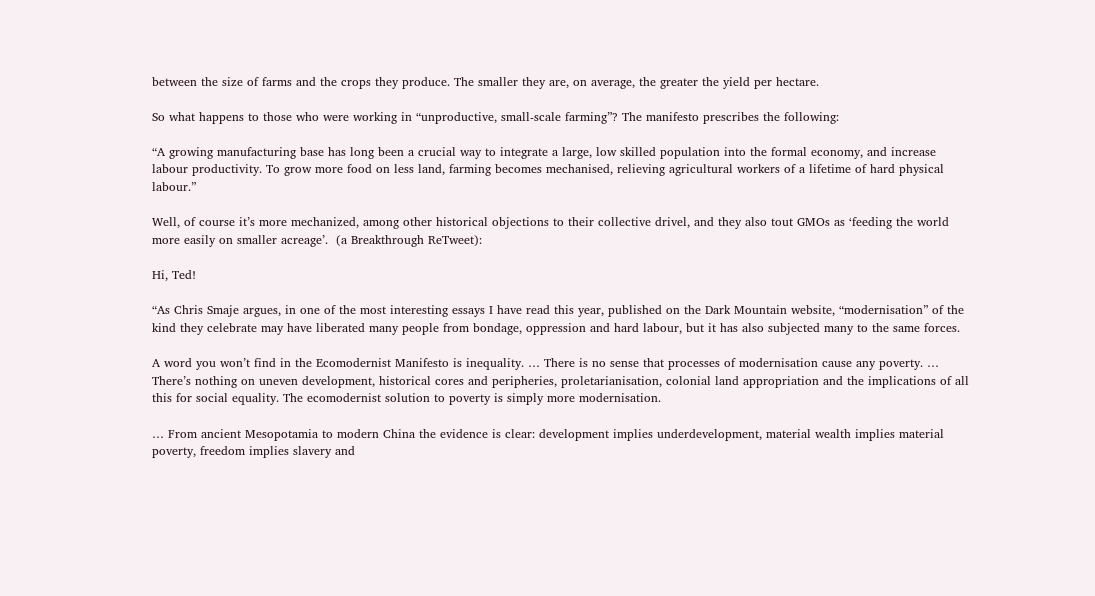between the size of farms and the crops they produce. The smaller they are, on average, the greater the yield per hectare.

So what happens to those who were working in “unproductive, small-scale farming”? The manifesto prescribes the following:

“A growing manufacturing base has long been a crucial way to integrate a large, low skilled population into the formal economy, and increase labour productivity. To grow more food on less land, farming becomes mechanised, relieving agricultural workers of a lifetime of hard physical labour.”

Well, of course it’s more mechanized, among other historical objections to their collective drivel, and they also tout GMOs as ‘feeding the world more easily on smaller acreage’.  (a Breakthrough ReTweet):

Hi, Ted!

“As Chris Smaje argues, in one of the most interesting essays I have read this year, published on the Dark Mountain website, “modernisation” of the kind they celebrate may have liberated many people from bondage, oppression and hard labour, but it has also subjected many to the same forces.

A word you won’t find in the Ecomodernist Manifesto is inequality. … There is no sense that processes of modernisation cause any poverty. … There’s nothing on uneven development, historical cores and peripheries, proletarianisation, colonial land appropriation and the implications of all this for social equality. The ecomodernist solution to poverty is simply more modernisation.

… From ancient Mesopotamia to modern China the evidence is clear: development implies underdevelopment, material wealth implies material poverty, freedom implies slavery and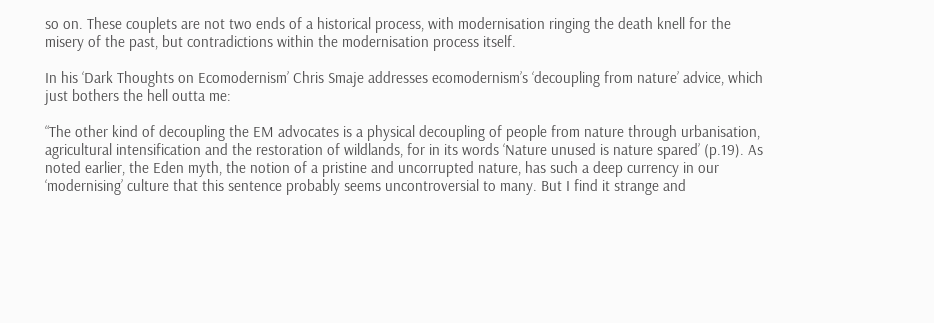so on. These couplets are not two ends of a historical process, with modernisation ringing the death knell for the misery of the past, but contradictions within the modernisation process itself.

In his ‘Dark Thoughts on Ecomodernism’ Chris Smaje addresses ecomodernism’s ‘decoupling from nature’ advice, which just bothers the hell outta me:

“The other kind of decoupling the EM advocates is a physical decoupling of people from nature through urbanisation, agricultural intensification and the restoration of wildlands, for in its words ‘Nature unused is nature spared’ (p.19). As noted earlier, the Eden myth, the notion of a pristine and uncorrupted nature, has such a deep currency in our ‘modernising’ culture that this sentence probably seems uncontroversial to many. But I find it strange and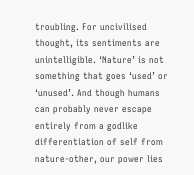troubling. For uncivilised thought, its sentiments are unintelligible. ‘Nature’ is not something that goes ‘used’ or ‘unused’. And though humans can probably never escape entirely from a godlike differentiation of self from nature-other, our power lies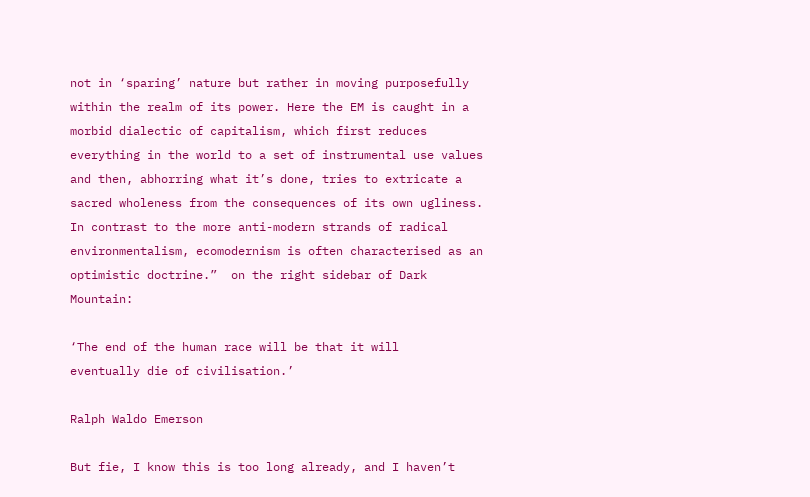not in ‘sparing’ nature but rather in moving purposefully within the realm of its power. Here the EM is caught in a morbid dialectic of capitalism, which first reduces everything in the world to a set of instrumental use values and then, abhorring what it’s done, tries to extricate a sacred wholeness from the consequences of its own ugliness. In contrast to the more anti-modern strands of radical environmentalism, ecomodernism is often characterised as an optimistic doctrine.”  on the right sidebar of Dark Mountain:

‘The end of the human race will be that it will
eventually die of civilisation.’

Ralph Waldo Emerson

But fie, I know this is too long already, and I haven’t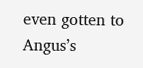even gotten to Angus’s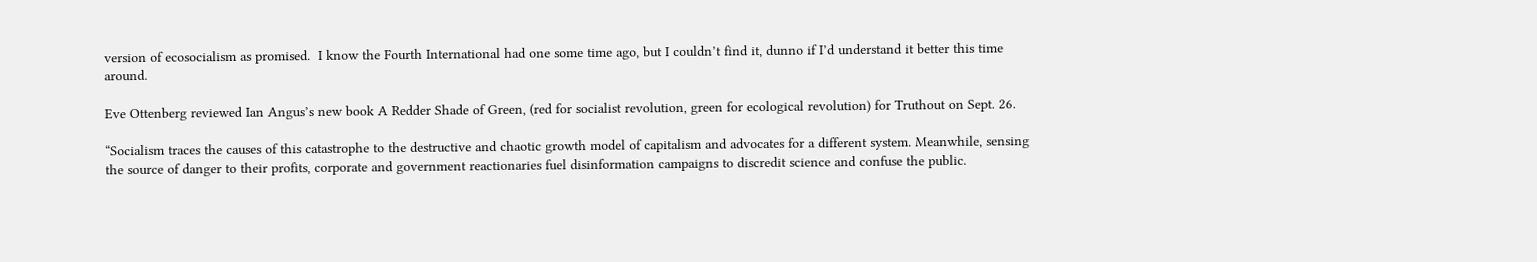version of ecosocialism as promised.  I know the Fourth International had one some time ago, but I couldn’t find it, dunno if I’d understand it better this time around.

Eve Ottenberg reviewed Ian Angus’s new book A Redder Shade of Green, (red for socialist revolution, green for ecological revolution) for Truthout on Sept. 26.

“Socialism traces the causes of this catastrophe to the destructive and chaotic growth model of capitalism and advocates for a different system. Meanwhile, sensing the source of danger to their profits, corporate and government reactionaries fuel disinformation campaigns to discredit science and confuse the public.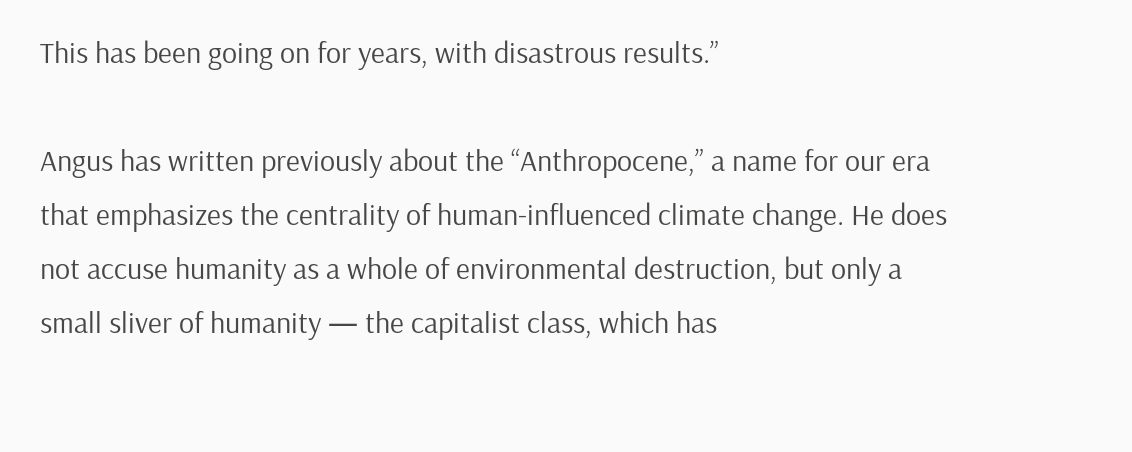This has been going on for years, with disastrous results.”

Angus has written previously about the “Anthropocene,” a name for our era that emphasizes the centrality of human-influenced climate change. He does not accuse humanity as a whole of environmental destruction, but only a small sliver of humanity — the capitalist class, which has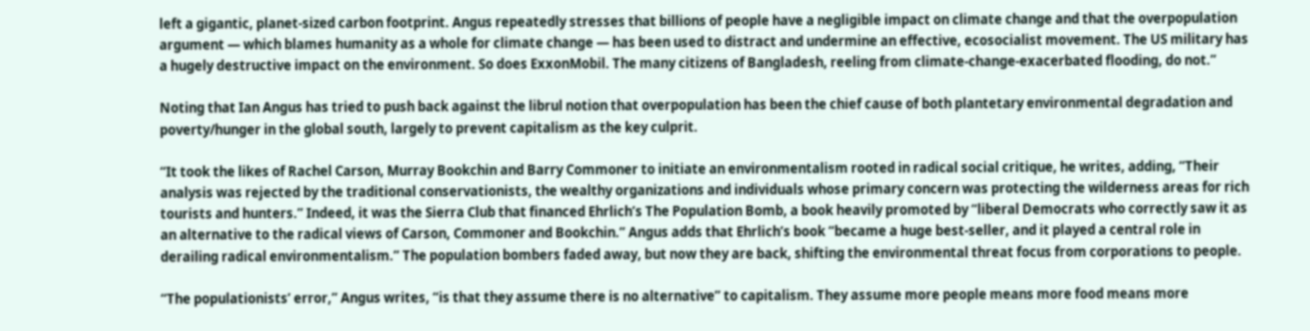left a gigantic, planet-sized carbon footprint. Angus repeatedly stresses that billions of people have a negligible impact on climate change and that the overpopulation argument — which blames humanity as a whole for climate change — has been used to distract and undermine an effective, ecosocialist movement. The US military has a hugely destructive impact on the environment. So does ExxonMobil. The many citizens of Bangladesh, reeling from climate-change-exacerbated flooding, do not.”

Noting that Ian Angus has tried to push back against the librul notion that overpopulation has been the chief cause of both plantetary environmental degradation and poverty/hunger in the global south, largely to prevent capitalism as the key culprit.

“It took the likes of Rachel Carson, Murray Bookchin and Barry Commoner to initiate an environmentalism rooted in radical social critique, he writes, adding, “Their analysis was rejected by the traditional conservationists, the wealthy organizations and individuals whose primary concern was protecting the wilderness areas for rich tourists and hunters.” Indeed, it was the Sierra Club that financed Ehrlich’s The Population Bomb, a book heavily promoted by “liberal Democrats who correctly saw it as an alternative to the radical views of Carson, Commoner and Bookchin.” Angus adds that Ehrlich’s book “became a huge best-seller, and it played a central role in derailing radical environmentalism.” The population bombers faded away, but now they are back, shifting the environmental threat focus from corporations to people.

“The populationists’ error,” Angus writes, “is that they assume there is no alternative” to capitalism. They assume more people means more food means more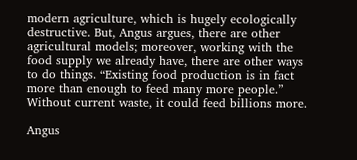modern agriculture, which is hugely ecologically destructive. But, Angus argues, there are other agricultural models; moreover, working with the food supply we already have, there are other ways to do things. “Existing food production is in fact more than enough to feed many more people.” Without current waste, it could feed billions more.

Angus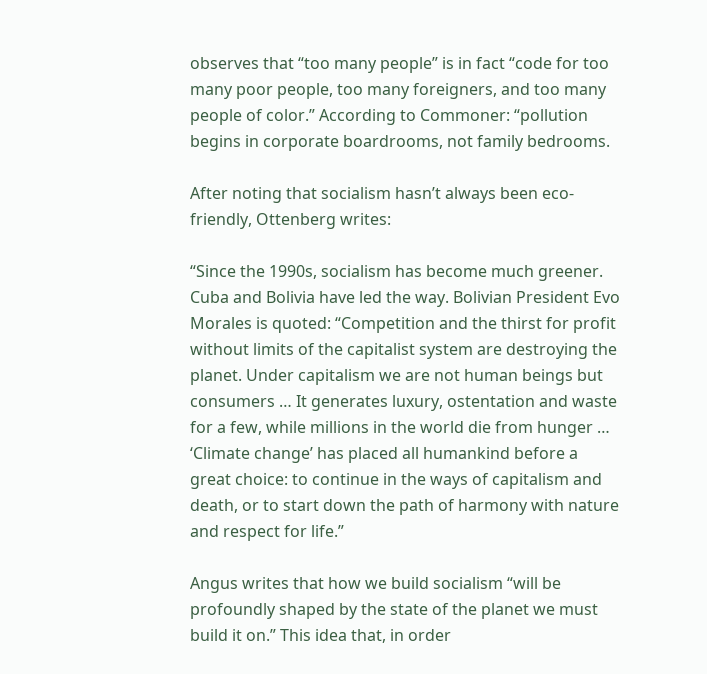observes that “too many people” is in fact “code for too many poor people, too many foreigners, and too many people of color.” According to Commoner: “pollution begins in corporate boardrooms, not family bedrooms.

After noting that socialism hasn’t always been eco-friendly, Ottenberg writes:

“Since the 1990s, socialism has become much greener. Cuba and Bolivia have led the way. Bolivian President Evo Morales is quoted: “Competition and the thirst for profit without limits of the capitalist system are destroying the planet. Under capitalism we are not human beings but consumers … It generates luxury, ostentation and waste for a few, while millions in the world die from hunger … ‘Climate change’ has placed all humankind before a great choice: to continue in the ways of capitalism and death, or to start down the path of harmony with nature and respect for life.”

Angus writes that how we build socialism “will be profoundly shaped by the state of the planet we must build it on.” This idea that, in order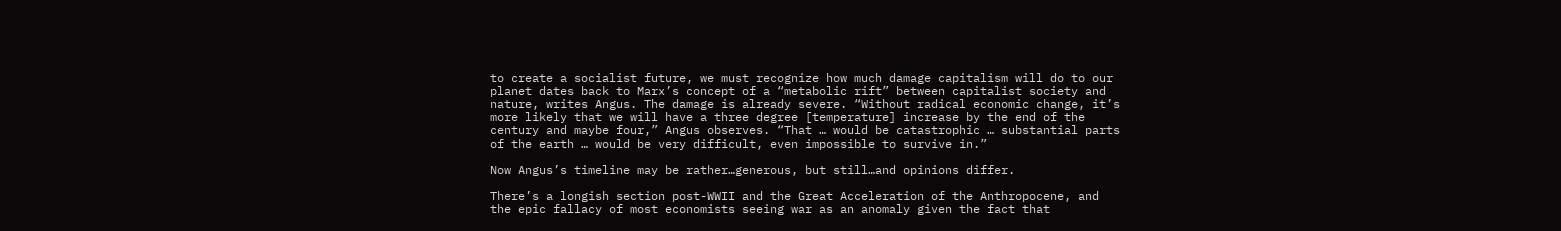to create a socialist future, we must recognize how much damage capitalism will do to our planet dates back to Marx’s concept of a “metabolic rift” between capitalist society and nature, writes Angus. The damage is already severe. “Without radical economic change, it’s more likely that we will have a three degree [temperature] increase by the end of the century and maybe four,” Angus observes. “That … would be catastrophic … substantial parts of the earth … would be very difficult, even impossible to survive in.”

Now Angus’s timeline may be rather…generous, but still…and opinions differ.

There’s a longish section post-WWII and the Great Acceleration of the Anthropocene, and the epic fallacy of most economists seeing war as an anomaly given the fact that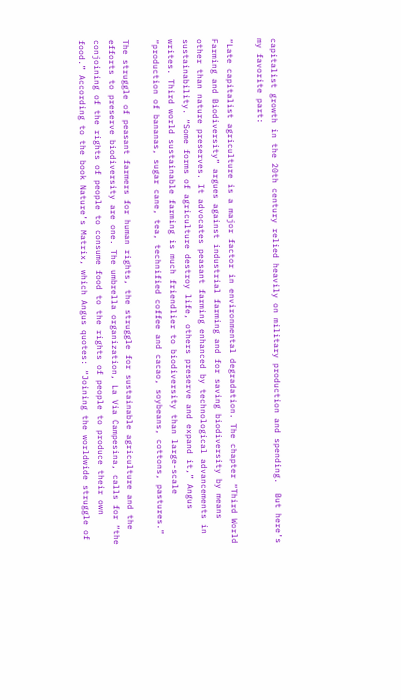capitalist growth in the 20th century relied heavily on military production and spending.  But here’s my favorite part:

“Late capitalist agriculture is a major factor in environmental degradation. The chapter “Third World Farming and Biodiversity” argues against industrial farming and for saving biodiversity by means other than nature preserves. It advocates peasant farming enhanced by technological advancements in sustainability. “Some forms of agriculture destroy life, others preserve and expand it,” Angus writes. Third world sustainable farming is much friendlier to biodiversity than large-scale “production of bananas, sugar cane, tea, technified coffee and cacao, soybeans, cottons, pastures.”

The struggle of peasant farmers for human rights, the struggle for sustainable agriculture and the efforts to preserve biodiversity are one. The umbrella organization, La Via Campesina, calls for “the conjoining of the rights of people to consume food to the rights of people to produce their own food.” According to the book Nature’s Matrix, which Angus quotes: “Joining the worldwide struggle of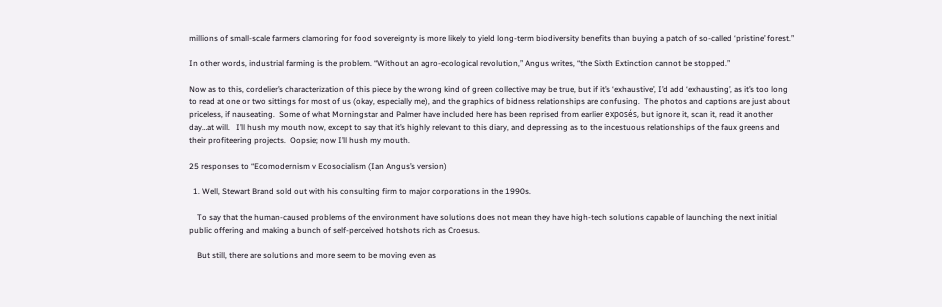millions of small-scale farmers clamoring for food sovereignty is more likely to yield long-term biodiversity benefits than buying a patch of so-called ‘pristine’ forest.”

In other words, industrial farming is the problem. “Without an agro-ecological revolution,” Angus writes, “the Sixth Extinction cannot be stopped.”

Now as to this, cordelier’s characterization of this piece by the wrong kind of green collective may be true, but if it’s ‘exhaustive’, I’d add ‘exhausting’, as it’s too long to read at one or two sittings for most of us (okay, especially me), and the graphics of bidness relationships are confusing.  The photos and captions are just about priceless, if nauseating.  Some of what Morningstar and Palmer have included here has been reprised from earlier exposés, but ignore it, scan it, read it another day…at will.   I’ll hush my mouth now, except to say that it’s highly relevant to this diary, and depressing as to the incestuous relationships of the faux greens and their profiteering projects.  Oopsie; now I’ll hush my mouth.

25 responses to “Ecomodernism v Ecosocialism (Ian Angus’s version)

  1. Well, Stewart Brand sold out with his consulting firm to major corporations in the 1990s.

    To say that the human-caused problems of the environment have solutions does not mean they have high-tech solutions capable of launching the next initial public offering and making a bunch of self-perceived hotshots rich as Croesus.

    But still, there are solutions and more seem to be moving even as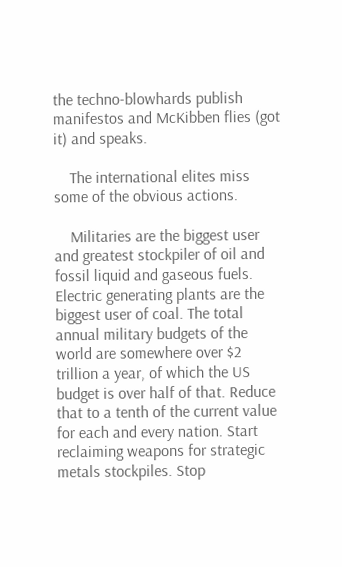the techno-blowhards publish manifestos and McKibben flies (got it) and speaks.

    The international elites miss some of the obvious actions.

    Militaries are the biggest user and greatest stockpiler of oil and fossil liquid and gaseous fuels. Electric generating plants are the biggest user of coal. The total annual military budgets of the world are somewhere over $2 trillion a year, of which the US budget is over half of that. Reduce that to a tenth of the current value for each and every nation. Start reclaiming weapons for strategic metals stockpiles. Stop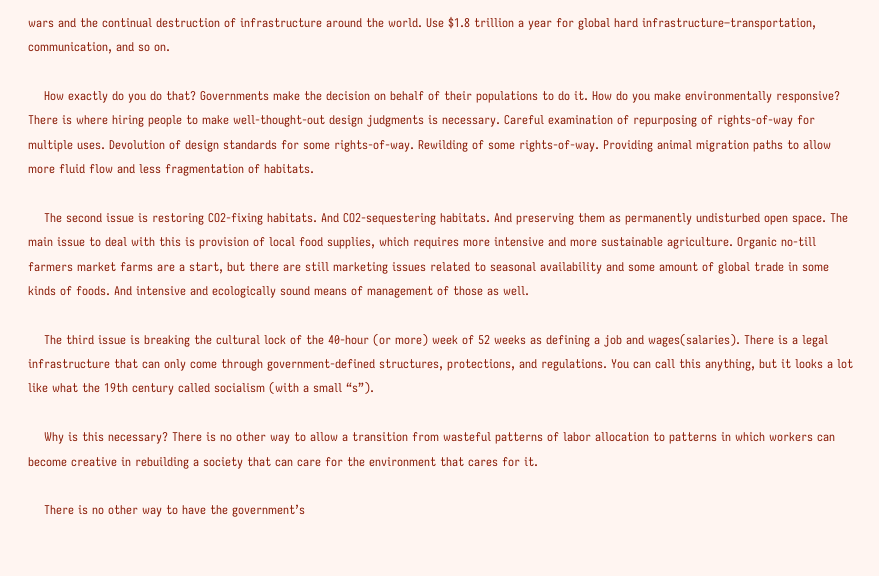wars and the continual destruction of infrastructure around the world. Use $1.8 trillion a year for global hard infrastructure–transportation, communication, and so on.

    How exactly do you do that? Governments make the decision on behalf of their populations to do it. How do you make environmentally responsive? There is where hiring people to make well-thought-out design judgments is necessary. Careful examination of repurposing of rights-of-way for multiple uses. Devolution of design standards for some rights-of-way. Rewilding of some rights-of-way. Providing animal migration paths to allow more fluid flow and less fragmentation of habitats.

    The second issue is restoring CO2-fixing habitats. And CO2-sequestering habitats. And preserving them as permanently undisturbed open space. The main issue to deal with this is provision of local food supplies, which requires more intensive and more sustainable agriculture. Organic no-till farmers market farms are a start, but there are still marketing issues related to seasonal availability and some amount of global trade in some kinds of foods. And intensive and ecologically sound means of management of those as well.

    The third issue is breaking the cultural lock of the 40-hour (or more) week of 52 weeks as defining a job and wages(salaries). There is a legal infrastructure that can only come through government-defined structures, protections, and regulations. You can call this anything, but it looks a lot like what the 19th century called socialism (with a small “s”).

    Why is this necessary? There is no other way to allow a transition from wasteful patterns of labor allocation to patterns in which workers can become creative in rebuilding a society that can care for the environment that cares for it.

    There is no other way to have the government’s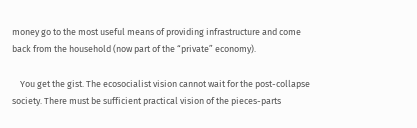money go to the most useful means of providing infrastructure and come back from the household (now part of the “private” economy).

    You get the gist. The ecosocialist vision cannot wait for the post-collapse society. There must be sufficient practical vision of the pieces-parts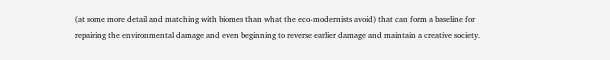(at some more detail and matching with biomes than what the eco-modernists avoid) that can form a baseline for repairing the environmental damage and even beginning to reverse earlier damage and maintain a creative society.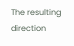The resulting direction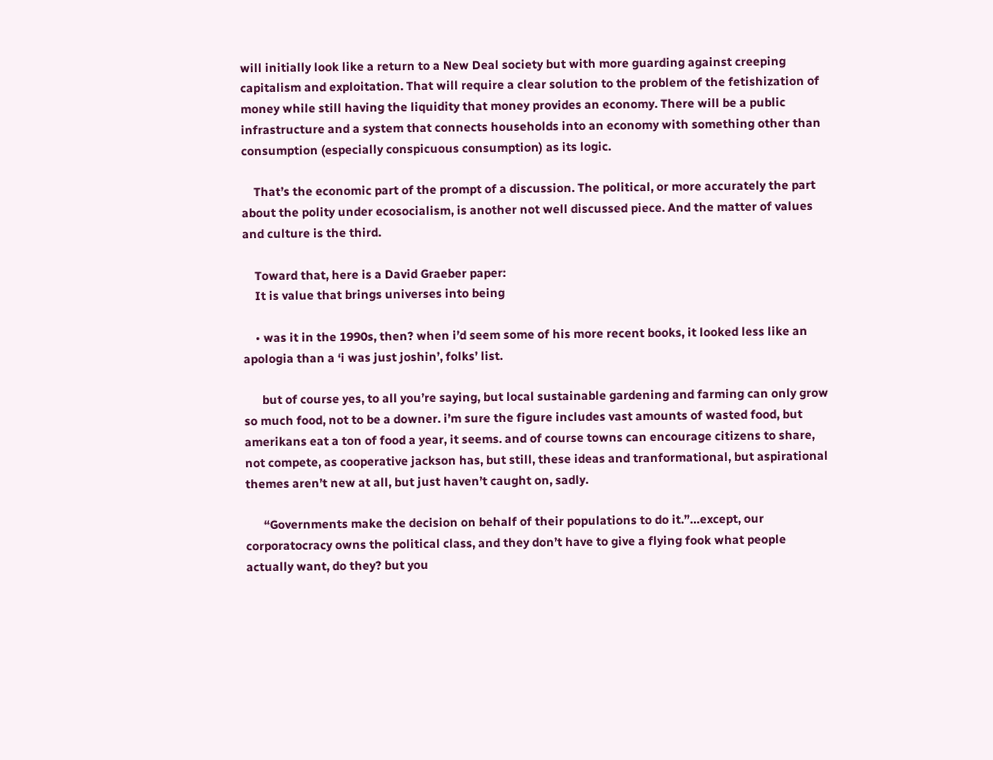will initially look like a return to a New Deal society but with more guarding against creeping capitalism and exploitation. That will require a clear solution to the problem of the fetishization of money while still having the liquidity that money provides an economy. There will be a public infrastructure and a system that connects households into an economy with something other than consumption (especially conspicuous consumption) as its logic.

    That’s the economic part of the prompt of a discussion. The political, or more accurately the part about the polity under ecosocialism, is another not well discussed piece. And the matter of values and culture is the third.

    Toward that, here is a David Graeber paper:
    It is value that brings universes into being

    • was it in the 1990s, then? when i’d seem some of his more recent books, it looked less like an apologia than a ‘i was just joshin’, folks’ list.

      but of course yes, to all you’re saying, but local sustainable gardening and farming can only grow so much food, not to be a downer. i’m sure the figure includes vast amounts of wasted food, but amerikans eat a ton of food a year, it seems. and of course towns can encourage citizens to share, not compete, as cooperative jackson has, but still, these ideas and tranformational, but aspirational themes aren’t new at all, but just haven’t caught on, sadly.

      “Governments make the decision on behalf of their populations to do it.”…except, our corporatocracy owns the political class, and they don’t have to give a flying fook what people actually want, do they? but you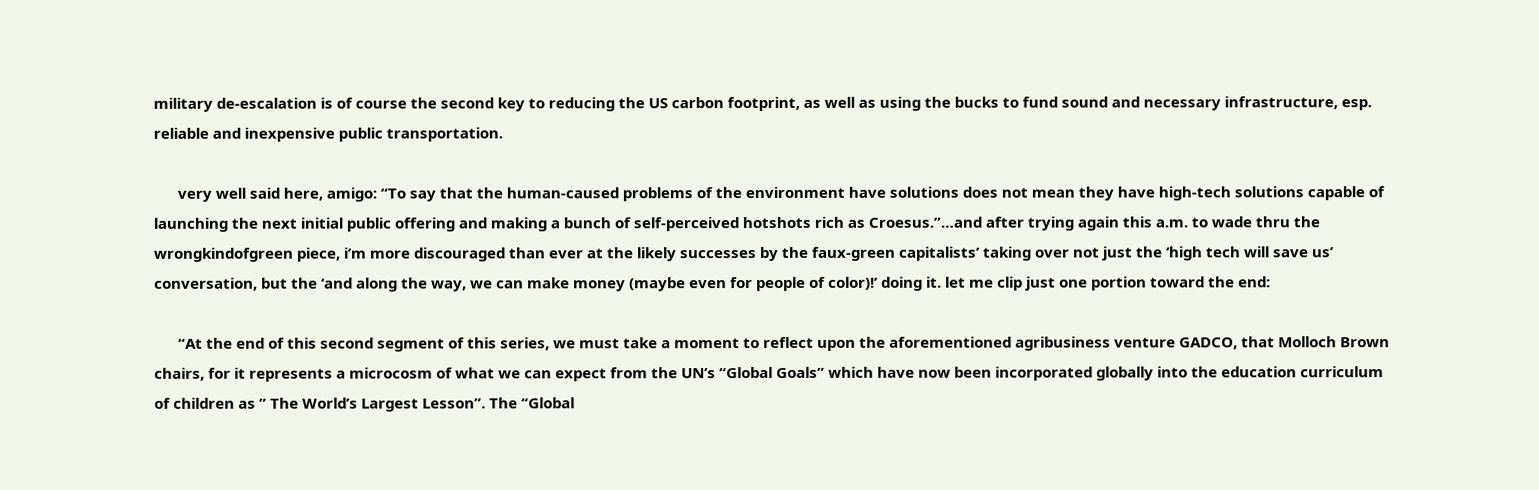military de-escalation is of course the second key to reducing the US carbon footprint, as well as using the bucks to fund sound and necessary infrastructure, esp. reliable and inexpensive public transportation.

      very well said here, amigo: “To say that the human-caused problems of the environment have solutions does not mean they have high-tech solutions capable of launching the next initial public offering and making a bunch of self-perceived hotshots rich as Croesus.”…and after trying again this a.m. to wade thru the wrongkindofgreen piece, i’m more discouraged than ever at the likely successes by the faux-green capitalists’ taking over not just the ‘high tech will save us’ conversation, but the ‘and along the way, we can make money (maybe even for people of color)!’ doing it. let me clip just one portion toward the end:

      “At the end of this second segment of this series, we must take a moment to reflect upon the aforementioned agribusiness venture GADCO, that Molloch Brown chairs, for it represents a microcosm of what we can expect from the UN’s “Global Goals” which have now been incorporated globally into the education curriculum of children as ” The World’s Largest Lesson”. The “Global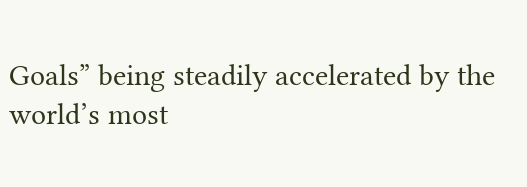Goals” being steadily accelerated by the world’s most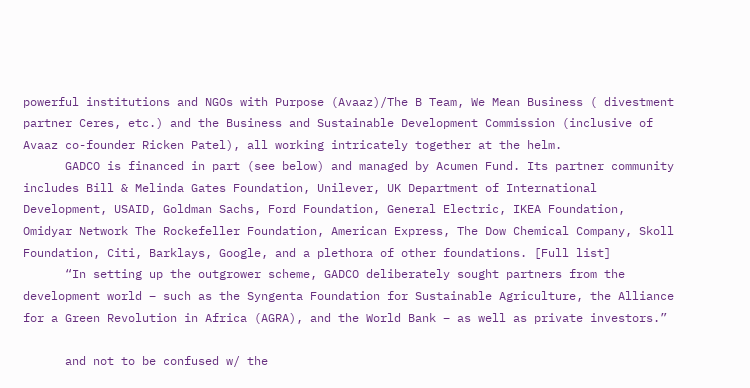powerful institutions and NGOs with Purpose (Avaaz)/The B Team, We Mean Business ( divestment partner Ceres, etc.) and the Business and Sustainable Development Commission (inclusive of Avaaz co-founder Ricken Patel), all working intricately together at the helm.
      GADCO is financed in part (see below) and managed by Acumen Fund. Its partner community includes Bill & Melinda Gates Foundation, Unilever, UK Department of International Development, USAID, Goldman Sachs, Ford Foundation, General Electric, IKEA Foundation, Omidyar Network The Rockefeller Foundation, American Express, The Dow Chemical Company, Skoll Foundation, Citi, Barklays, Google, and a plethora of other foundations. [Full list]
      “In setting up the outgrower scheme, GADCO deliberately sought partners from the development world – such as the Syngenta Foundation for Sustainable Agriculture, the Alliance for a Green Revolution in Africa (AGRA), and the World Bank – as well as private investors.”

      and not to be confused w/ the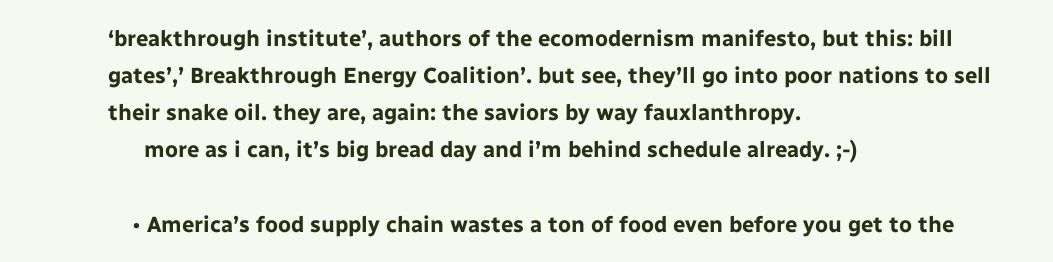‘breakthrough institute’, authors of the ecomodernism manifesto, but this: bill gates’,’ Breakthrough Energy Coalition’. but see, they’ll go into poor nations to sell their snake oil. they are, again: the saviors by way fauxlanthropy.
      more as i can, it’s big bread day and i’m behind schedule already. ;-)

    • America’s food supply chain wastes a ton of food even before you get to the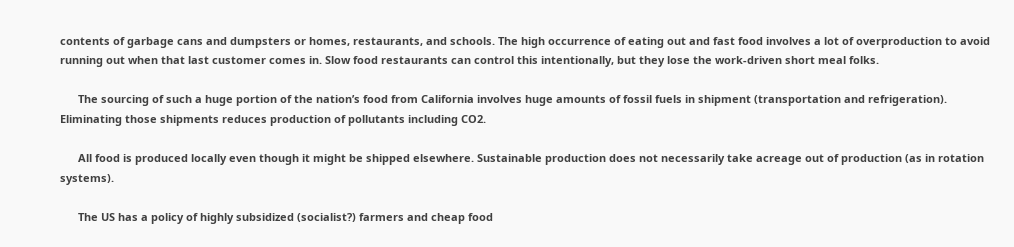contents of garbage cans and dumpsters or homes, restaurants, and schools. The high occurrence of eating out and fast food involves a lot of overproduction to avoid running out when that last customer comes in. Slow food restaurants can control this intentionally, but they lose the work-driven short meal folks.

      The sourcing of such a huge portion of the nation’s food from California involves huge amounts of fossil fuels in shipment (transportation and refrigeration). Eliminating those shipments reduces production of pollutants including CO2.

      All food is produced locally even though it might be shipped elsewhere. Sustainable production does not necessarily take acreage out of production (as in rotation systems).

      The US has a policy of highly subsidized (socialist?) farmers and cheap food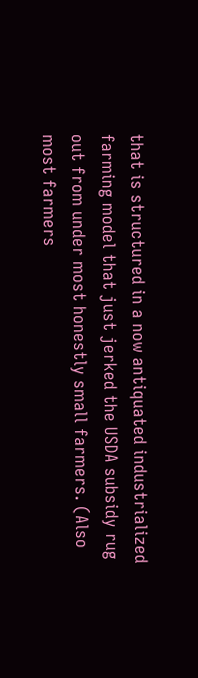that is structured in a now antiquated industrialized farming model that just jerked the USDA subsidy rug out from under most honestly small farmers. (Also most farmers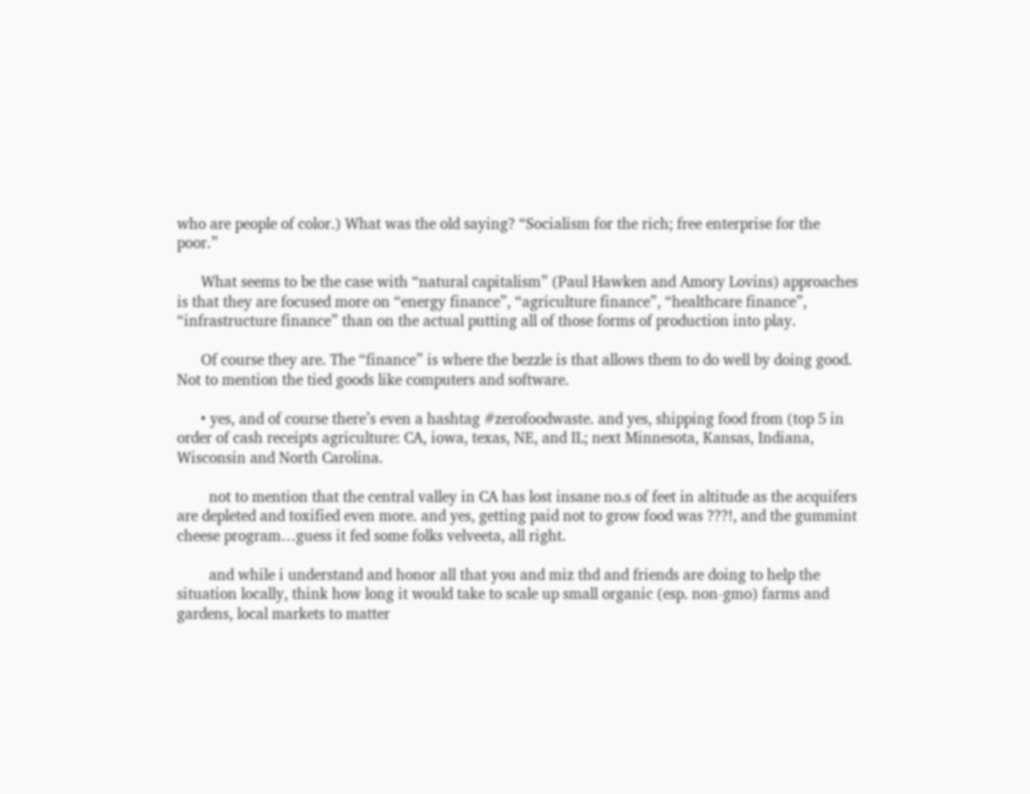who are people of color.) What was the old saying? “Socialism for the rich; free enterprise for the poor.”

      What seems to be the case with “natural capitalism” (Paul Hawken and Amory Lovins) approaches is that they are focused more on “energy finance”, “agriculture finance”, “healthcare finance”, “infrastructure finance” than on the actual putting all of those forms of production into play.

      Of course they are. The “finance” is where the bezzle is that allows them to do well by doing good. Not to mention the tied goods like computers and software.

      • yes, and of course there’s even a hashtag #zerofoodwaste. and yes, shipping food from (top 5 in order of cash receipts agriculture: CA, iowa, texas, NE, and IL; next Minnesota, Kansas, Indiana, Wisconsin and North Carolina.

        not to mention that the central valley in CA has lost insane no.s of feet in altitude as the acquifers are depleted and toxified even more. and yes, getting paid not to grow food was ???!, and the gummint cheese program…guess it fed some folks velveeta, all right.

        and while i understand and honor all that you and miz thd and friends are doing to help the situation locally, think how long it would take to scale up small organic (esp. non-gmo) farms and gardens, local markets to matter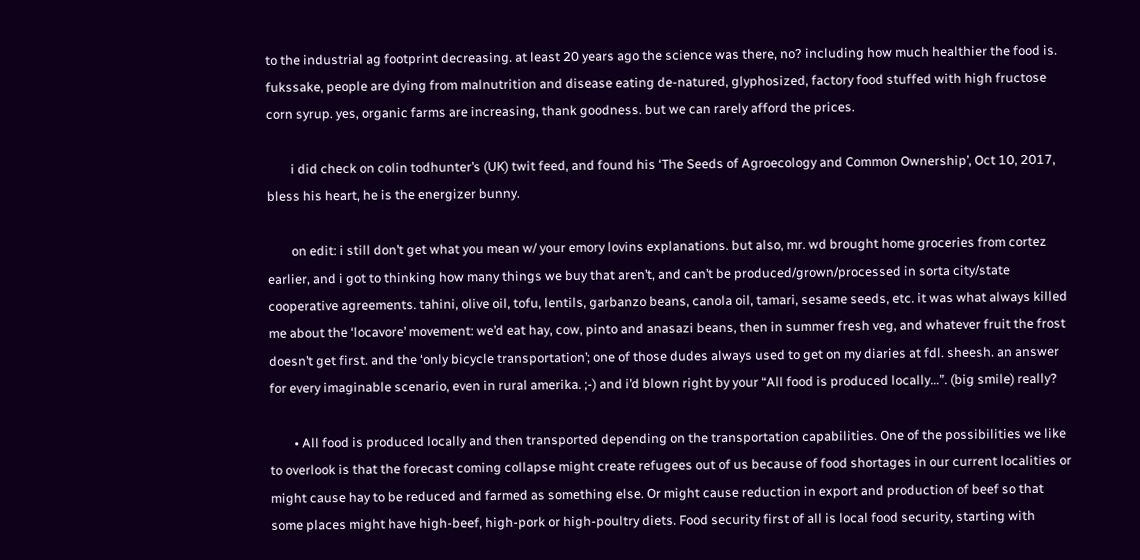to the industrial ag footprint decreasing. at least 20 years ago the science was there, no? including how much healthier the food is. fukssake, people are dying from malnutrition and disease eating de-natured, glyphosized, factory food stuffed with high fructose corn syrup. yes, organic farms are increasing, thank goodness. but we can rarely afford the prices.

        i did check on colin todhunter’s (UK) twit feed, and found his ‘The Seeds of Agroecology and Common Ownership’, Oct 10, 2017, bless his heart, he is the energizer bunny.

        on edit: i still don’t get what you mean w/ your emory lovins explanations. but also, mr. wd brought home groceries from cortez earlier, and i got to thinking how many things we buy that aren’t, and can’t be produced/grown/processed in sorta city/state cooperative agreements. tahini, olive oil, tofu, lentils, garbanzo beans, canola oil, tamari, sesame seeds, etc. it was what always killed me about the ‘locavore’ movement: we’d eat hay, cow, pinto and anasazi beans, then in summer fresh veg, and whatever fruit the frost doesn’t get first. and the ‘only bicycle transportation’; one of those dudes always used to get on my diaries at fdl. sheesh. an answer for every imaginable scenario, even in rural amerika. ;-) and i’d blown right by your “All food is produced locally…”. (big smile) really?

        • All food is produced locally and then transported depending on the transportation capabilities. One of the possibilities we like to overlook is that the forecast coming collapse might create refugees out of us because of food shortages in our current localities or might cause hay to be reduced and farmed as something else. Or might cause reduction in export and production of beef so that some places might have high-beef, high-pork or high-poultry diets. Food security first of all is local food security, starting with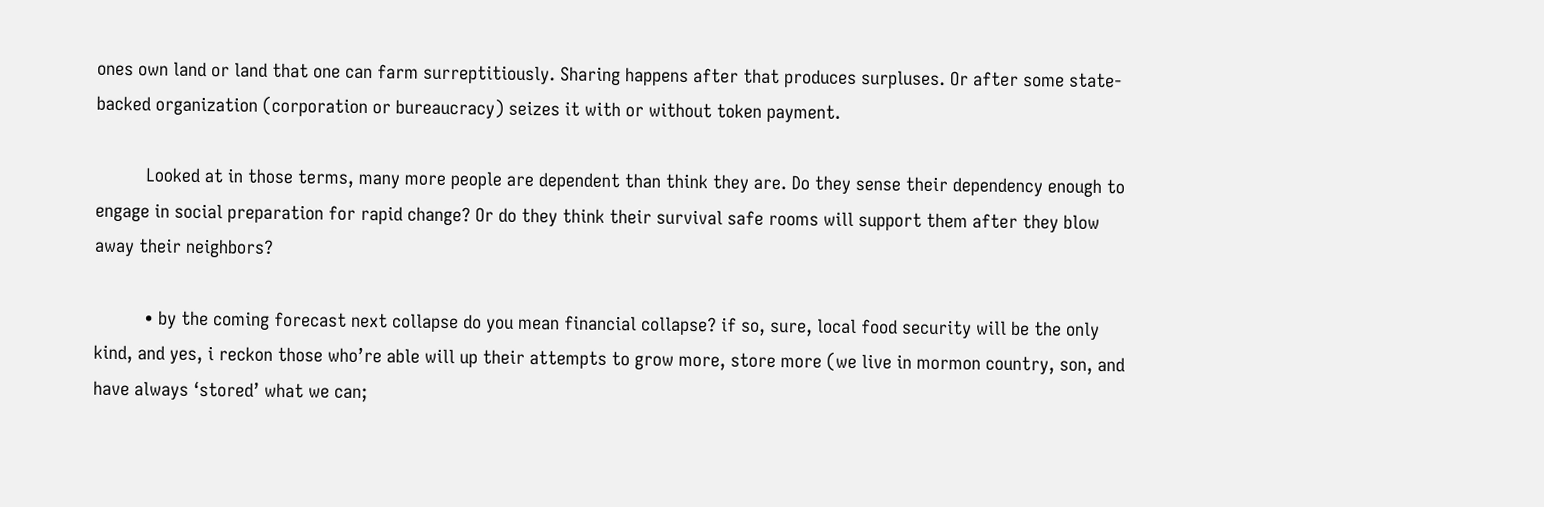ones own land or land that one can farm surreptitiously. Sharing happens after that produces surpluses. Or after some state-backed organization (corporation or bureaucracy) seizes it with or without token payment.

          Looked at in those terms, many more people are dependent than think they are. Do they sense their dependency enough to engage in social preparation for rapid change? Or do they think their survival safe rooms will support them after they blow away their neighbors?

          • by the coming forecast next collapse do you mean financial collapse? if so, sure, local food security will be the only kind, and yes, i reckon those who’re able will up their attempts to grow more, store more (we live in mormon country, son, and have always ‘stored’ what we can;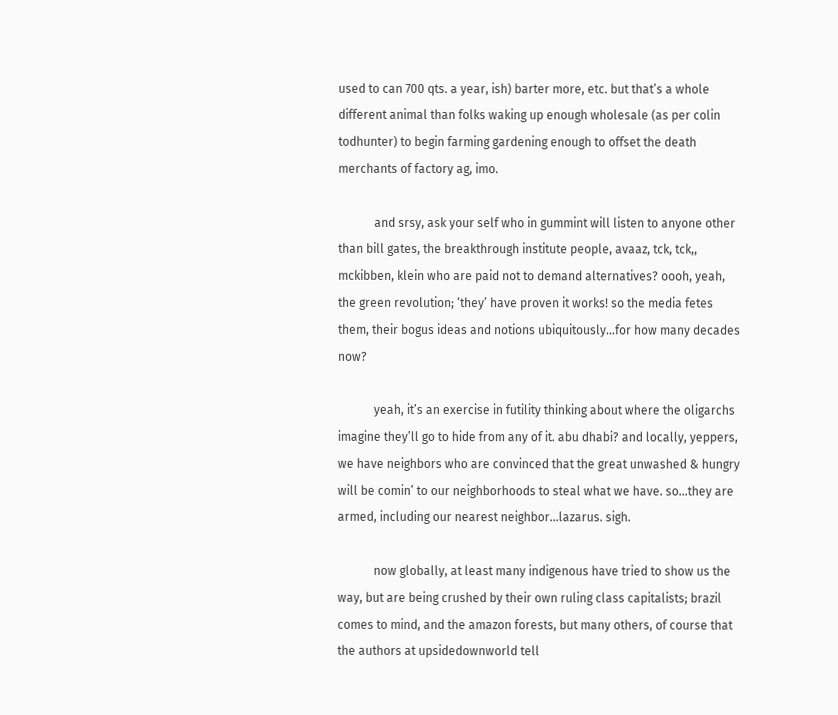used to can 700 qts. a year, ish) barter more, etc. but that’s a whole different animal than folks waking up enough wholesale (as per colin todhunter) to begin farming gardening enough to offset the death merchants of factory ag, imo.

            and srsy, ask your self who in gummint will listen to anyone other than bill gates, the breakthrough institute people, avaaz, tck, tck,, mckibben, klein who are paid not to demand alternatives? oooh, yeah, the green revolution; ‘they’ have proven it works! so the media fetes them, their bogus ideas and notions ubiquitously…for how many decades now?

            yeah, it’s an exercise in futility thinking about where the oligarchs imagine they’ll go to hide from any of it. abu dhabi? and locally, yeppers, we have neighbors who are convinced that the great unwashed & hungry will be comin’ to our neighborhoods to steal what we have. so…they are armed, including our nearest neighbor…lazarus. sigh.

            now globally, at least many indigenous have tried to show us the way, but are being crushed by their own ruling class capitalists; brazil comes to mind, and the amazon forests, but many others, of course that the authors at upsidedownworld tell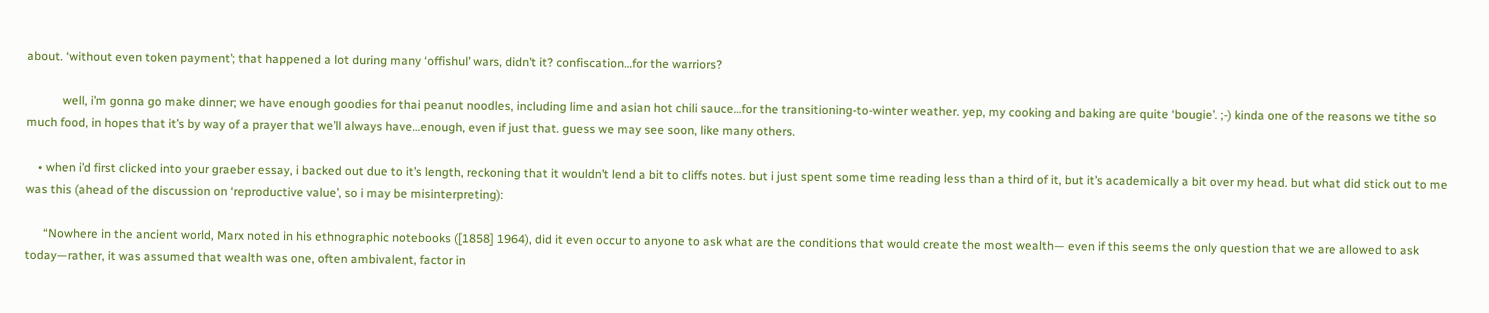about. ‘without even token payment’; that happened a lot during many ‘offishul’ wars, didn’t it? confiscation…for the warriors?

            well, i’m gonna go make dinner; we have enough goodies for thai peanut noodles, including lime and asian hot chili sauce…for the transitioning-to-winter weather. yep, my cooking and baking are quite ‘bougie’. ;-) kinda one of the reasons we tithe so much food, in hopes that it’s by way of a prayer that we’ll always have…enough, even if just that. guess we may see soon, like many others.

    • when i’d first clicked into your graeber essay, i backed out due to it’s length, reckoning that it wouldn’t lend a bit to cliffs notes. but i just spent some time reading less than a third of it, but it’s academically a bit over my head. but what did stick out to me was this (ahead of the discussion on ‘reproductive value’, so i may be misinterpreting):

      “Nowhere in the ancient world, Marx noted in his ethnographic notebooks ([1858] 1964), did it even occur to anyone to ask what are the conditions that would create the most wealth— even if this seems the only question that we are allowed to ask today—rather, it was assumed that wealth was one, often ambivalent, factor in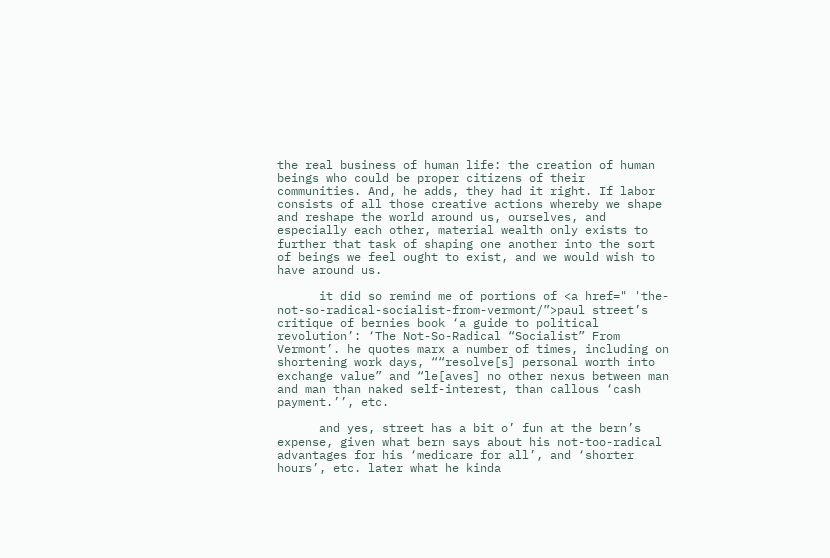the real business of human life: the creation of human beings who could be proper citizens of their communities. And, he adds, they had it right. If labor consists of all those creative actions whereby we shape and reshape the world around us, ourselves, and especially each other, material wealth only exists to further that task of shaping one another into the sort of beings we feel ought to exist, and we would wish to have around us.

      it did so remind me of portions of <a href=" 'the-not-so-radical-socialist-from-vermont/”>paul street’s critique of bernies book ‘a guide to political revolution’: ‘The Not-So-Radical “Socialist” From Vermont’. he quotes marx a number of times, including on shortening work days, ““resolve[s] personal worth into exchange value” and “le[aves] no other nexus between man and man than naked self-interest, than callous ‘cash payment.’’, etc.

      and yes, street has a bit o’ fun at the bern’s expense, given what bern says about his not-too-radical advantages for his ‘medicare for all’, and ‘shorter hours’, etc. later what he kinda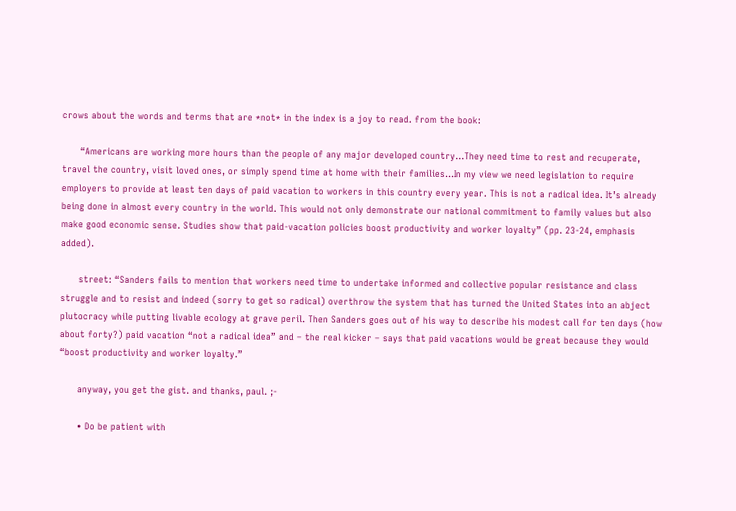crows about the words and terms that are *not* in the index is a joy to read. from the book:

      “Americans are working more hours than the people of any major developed country…They need time to rest and recuperate, travel the country, visit loved ones, or simply spend time at home with their families…In my view we need legislation to require employers to provide at least ten days of paid vacation to workers in this country every year. This is not a radical idea. It’s already being done in almost every country in the world. This would not only demonstrate our national commitment to family values but also make good economic sense. Studies show that paid-vacation policies boost productivity and worker loyalty” (pp. 23-24, emphasis added).

      street: “Sanders fails to mention that workers need time to undertake informed and collective popular resistance and class struggle and to resist and indeed (sorry to get so radical) overthrow the system that has turned the United States into an abject plutocracy while putting livable ecology at grave peril. Then Sanders goes out of his way to describe his modest call for ten days (how about forty?) paid vacation “not a radical idea” and – the real kicker – says that paid vacations would be great because they would “boost productivity and worker loyalty.”

      anyway, you get the gist. and thanks, paul. ;-

      • Do be patient with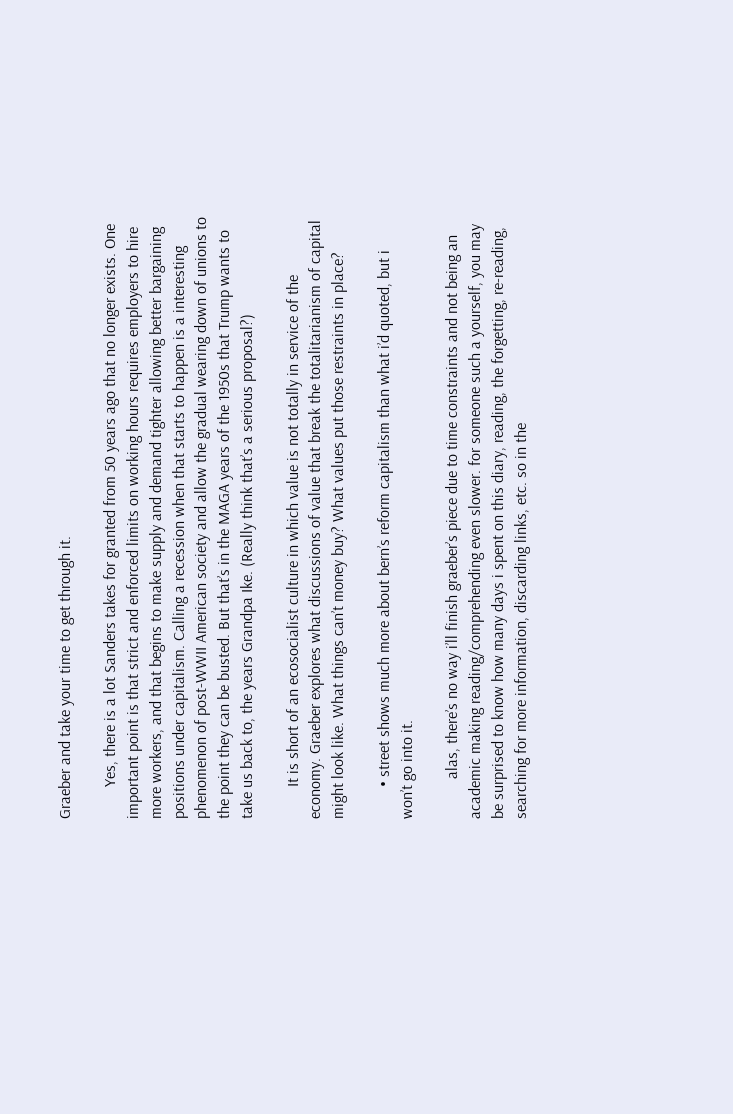Graeber and take your time to get through it.

        Yes, there is a lot Sanders takes for granted from 50 years ago that no longer exists. One important point is that strict and enforced limits on working hours requires employers to hire more workers, and that begins to make supply and demand tighter allowing better bargaining positions under capitalism. Calling a recession when that starts to happen is a interesting phenomenon of post-WWII American society and allow the gradual wearing down of unions to the point they can be busted. But that’s in the MAGA years of the 1950s that Trump wants to take us back to, the years Grandpa Ike. (Really think that’s a serious proposal?)

        It is short of an ecosocialist culture in which value is not totally in service of the economy. Graeber explores what discussions of value that break the totalitarianism of capital might look like. What things can’t money buy? What values put those restraints in place?

        • street shows much more about bern’s reform capitalism than what i’d quoted, but i won’t go into it.

          alas, there’s no way i’ll finish graeber’s piece due to time constraints and not being an academic making reading/comprehending even slower. for someone such a yourself, you may be surprised to know how many days i spent on this diary, reading, the forgetting, re-reading, searching for more information, discarding links, etc. so in the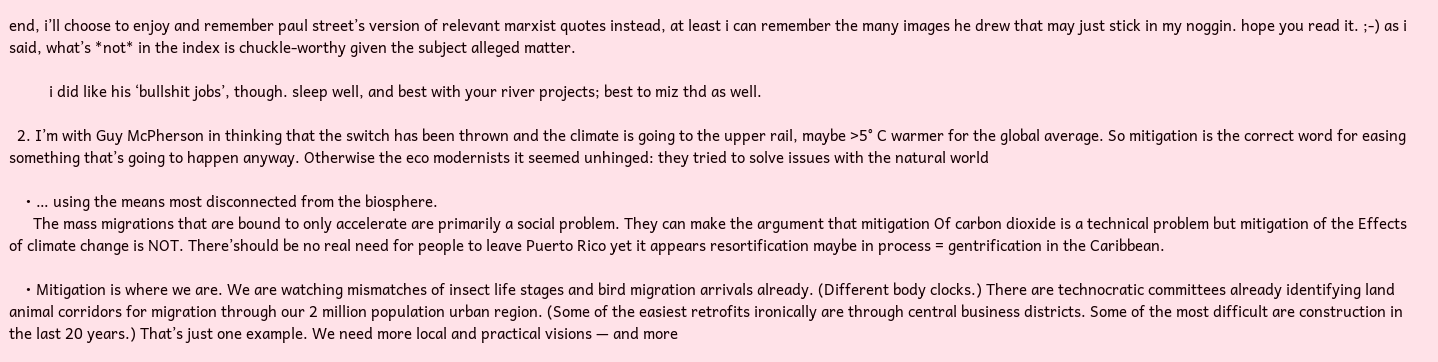end, i’ll choose to enjoy and remember paul street’s version of relevant marxist quotes instead, at least i can remember the many images he drew that may just stick in my noggin. hope you read it. ;-) as i said, what’s *not* in the index is chuckle-worthy given the subject alleged matter.

          i did like his ‘bullshit jobs’, though. sleep well, and best with your river projects; best to miz thd as well.

  2. I’m with Guy McPherson in thinking that the switch has been thrown and the climate is going to the upper rail, maybe >5° C warmer for the global average. So mitigation is the correct word for easing something that’s going to happen anyway. Otherwise the eco modernists it seemed unhinged: they tried to solve issues with the natural world

    • … using the means most disconnected from the biosphere.
      The mass migrations that are bound to only accelerate are primarily a social problem. They can make the argument that mitigation Of carbon dioxide is a technical problem but mitigation of the Effects of climate change is NOT. There’should be no real need for people to leave Puerto Rico yet it appears resortification maybe in process = gentrification in the Caribbean.

    • Mitigation is where we are. We are watching mismatches of insect life stages and bird migration arrivals already. (Different body clocks.) There are technocratic committees already identifying land animal corridors for migration through our 2 million population urban region. (Some of the easiest retrofits ironically are through central business districts. Some of the most difficult are construction in the last 20 years.) That’s just one example. We need more local and practical visions — and more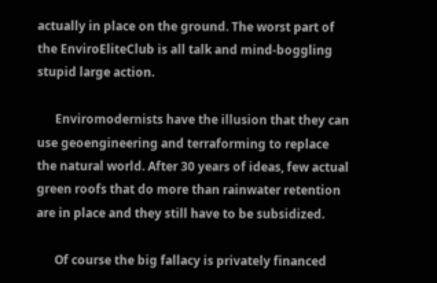actually in place on the ground. The worst part of the EnviroEliteClub is all talk and mind-boggling stupid large action.

      Enviromodernists have the illusion that they can use geoengineering and terraforming to replace the natural world. After 30 years of ideas, few actual green roofs that do more than rainwater retention are in place and they still have to be subsidized.

      Of course the big fallacy is privately financed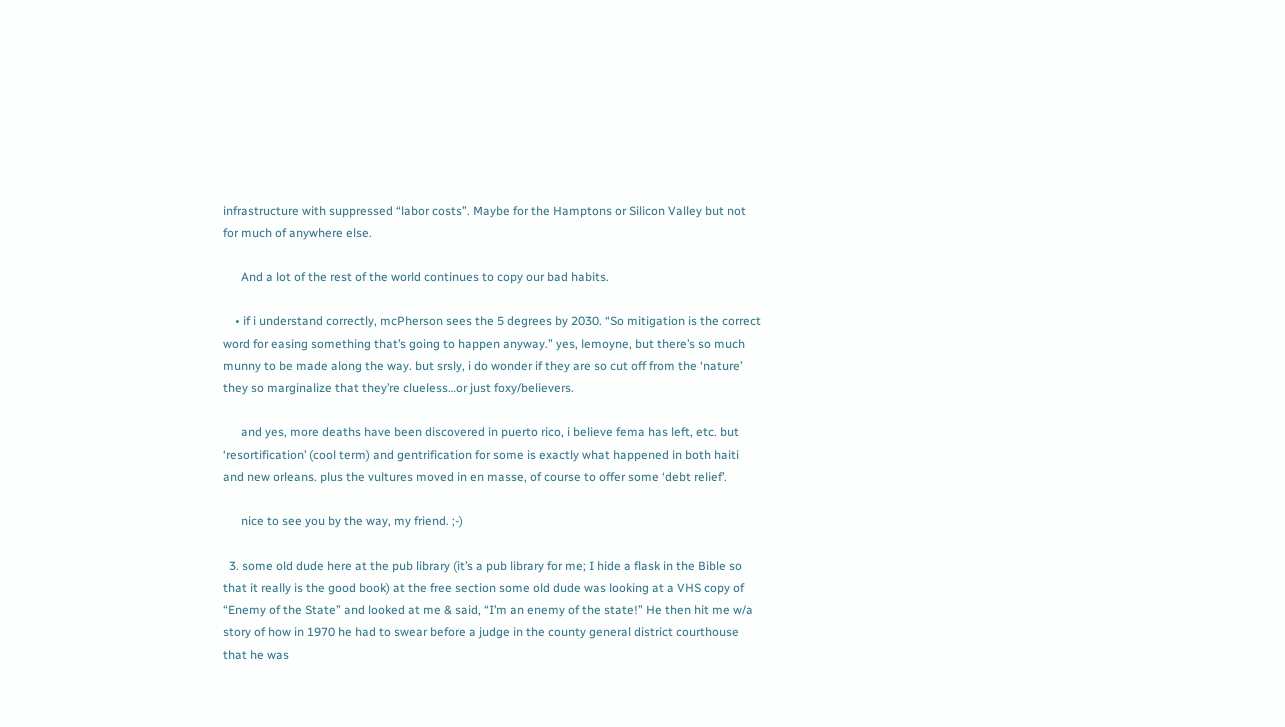infrastructure with suppressed “labor costs”. Maybe for the Hamptons or Silicon Valley but not for much of anywhere else.

      And a lot of the rest of the world continues to copy our bad habits.

    • if i understand correctly, mcPherson sees the 5 degrees by 2030. “So mitigation is the correct word for easing something that’s going to happen anyway.” yes, lemoyne, but there’s so much munny to be made along the way. but srsly, i do wonder if they are so cut off from the ‘nature’ they so marginalize that they’re clueless…or just foxy/believers.

      and yes, more deaths have been discovered in puerto rico, i believe fema has left, etc. but ‘resortification’ (cool term) and gentrification for some is exactly what happened in both haiti and new orleans. plus the vultures moved in en masse, of course to offer some ‘debt relief’.

      nice to see you by the way, my friend. ;-)

  3. some old dude here at the pub library (it’s a pub library for me; I hide a flask in the Bible so that it really is the good book) at the free section some old dude was looking at a VHS copy of “Enemy of the State” and looked at me & said, “I’m an enemy of the state!” He then hit me w/a story of how in 1970 he had to swear before a judge in the county general district courthouse that he was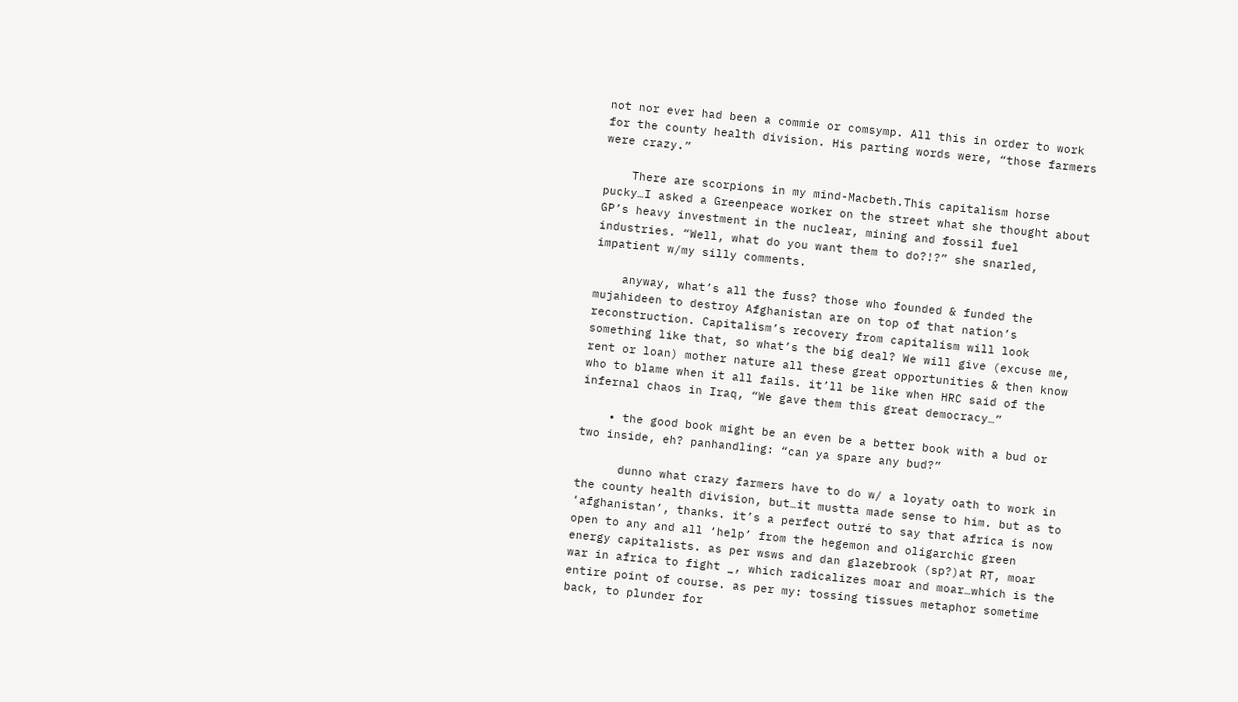not nor ever had been a commie or comsymp. All this in order to work for the county health division. His parting words were, “those farmers were crazy.”

    There are scorpions in my mind-Macbeth.This capitalism horse pucky…I asked a Greenpeace worker on the street what she thought about GP’s heavy investment in the nuclear, mining and fossil fuel industries. “Well, what do you want them to do?!?” she snarled, impatient w/my silly comments.

    anyway, what’s all the fuss? those who founded & funded the mujahideen to destroy Afghanistan are on top of that nation’s reconstruction. Capitalism’s recovery from capitalism will look something like that, so what’s the big deal? We will give (excuse me, rent or loan) mother nature all these great opportunities & then know who to blame when it all fails. it’ll be like when HRC said of the infernal chaos in Iraq, “We gave them this great democracy…”

    • the good book might be an even be a better book with a bud or two inside, eh? panhandling: “can ya spare any bud?”

      dunno what crazy farmers have to do w/ a loyaty oath to work in the county health division, but…it mustta made sense to him. but as to ‘afghanistan’, thanks. it’s a perfect outré to say that africa is now open to any and all ‘help’ from the hegemon and oligarchic green energy capitalists. as per wsws and dan glazebrook (sp?)at RT, moar war in africa to fight _, which radicalizes moar and moar…which is the entire point of course. as per my: tossing tissues metaphor sometime back, to plunder for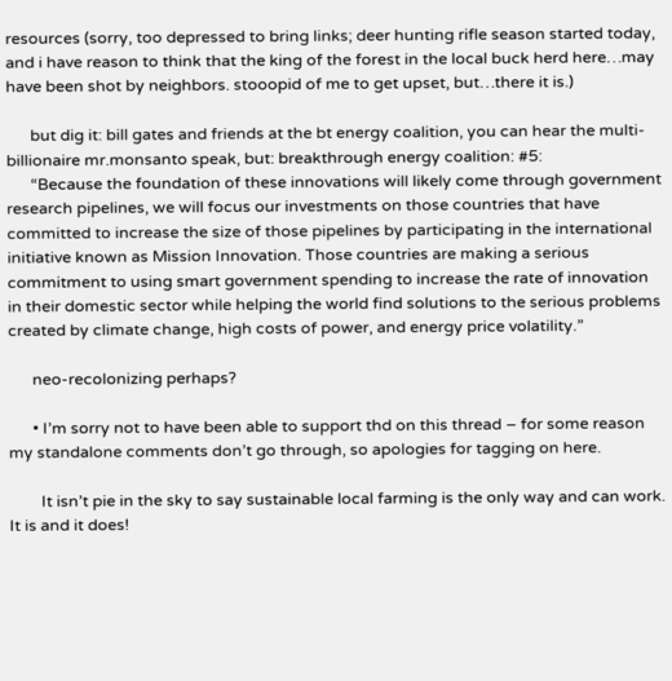resources (sorry, too depressed to bring links; deer hunting rifle season started today, and i have reason to think that the king of the forest in the local buck herd here…may have been shot by neighbors. stooopid of me to get upset, but…there it is.)

      but dig it: bill gates and friends at the bt energy coalition, you can hear the multi-billionaire mr.monsanto speak, but: breakthrough energy coalition: #5:
      “Because the foundation of these innovations will likely come through government research pipelines, we will focus our investments on those countries that have committed to increase the size of those pipelines by participating in the international initiative known as Mission Innovation. Those countries are making a serious commitment to using smart government spending to increase the rate of innovation in their domestic sector while helping the world find solutions to the serious problems created by climate change, high costs of power, and energy price volatility.”

      neo-recolonizing perhaps?

      • I’m sorry not to have been able to support thd on this thread – for some reason my standalone comments don’t go through, so apologies for tagging on here.

        It isn’t pie in the sky to say sustainable local farming is the only way and can work. It is and it does!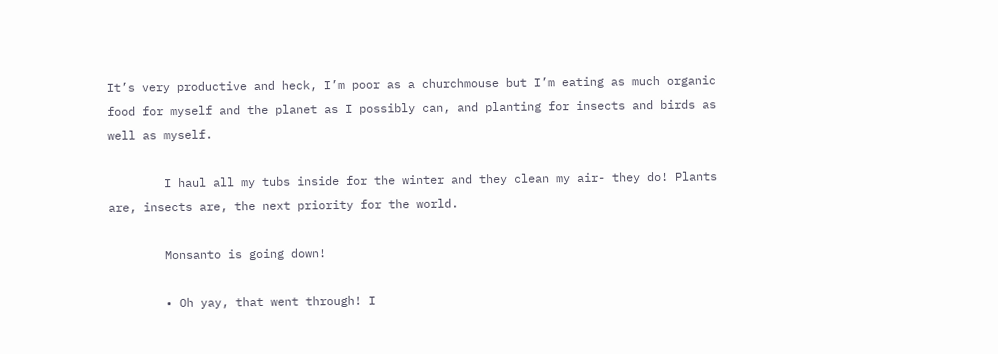It’s very productive and heck, I’m poor as a churchmouse but I’m eating as much organic food for myself and the planet as I possibly can, and planting for insects and birds as well as myself.

        I haul all my tubs inside for the winter and they clean my air- they do! Plants are, insects are, the next priority for the world.

        Monsanto is going down!

        • Oh yay, that went through! I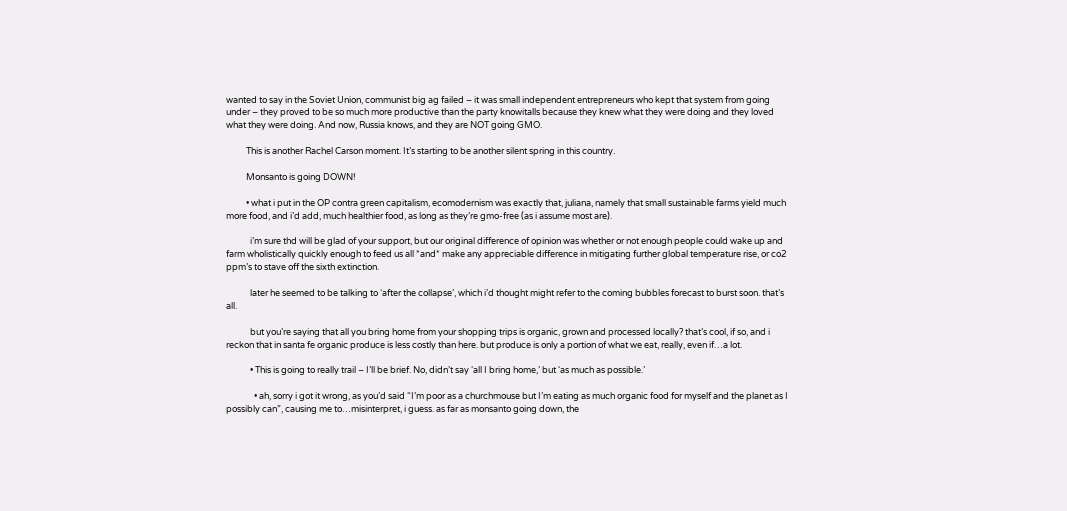wanted to say in the Soviet Union, communist big ag failed – it was small independent entrepreneurs who kept that system from going under – they proved to be so much more productive than the party knowitalls because they knew what they were doing and they loved what they were doing. And now, Russia knows, and they are NOT going GMO.

          This is another Rachel Carson moment. It’s starting to be another silent spring in this country.

          Monsanto is going DOWN!

          • what i put in the OP contra green capitalism, ecomodernism was exactly that, juliana, namely that small sustainable farms yield much more food, and i’d add, much healthier food, as long as they’re gmo-free (as i assume most are).

            i’m sure thd will be glad of your support, but our original difference of opinion was whether or not enough people could wake up and farm wholistically quickly enough to feed us all *and* make any appreciable difference in mitigating further global temperature rise, or co2 ppm’s to stave off the sixth extinction.

            later he seemed to be talking to ‘after the collapse’, which i’d thought might refer to the coming bubbles forecast to burst soon. that’s all.

            but you’re saying that all you bring home from your shopping trips is organic, grown and processed locally? that’s cool, if so, and i reckon that in santa fe organic produce is less costly than here. but produce is only a portion of what we eat, really, even if…a lot.

            • This is going to really trail – I’ll be brief. No, didn’t say ‘all I bring home,’ but ‘as much as possible.’

              • ah, sorry i got it wrong, as you’d said “I’m poor as a churchmouse but I’m eating as much organic food for myself and the planet as I possibly can”, causing me to…misinterpret, i guess. as far as monsanto going down, the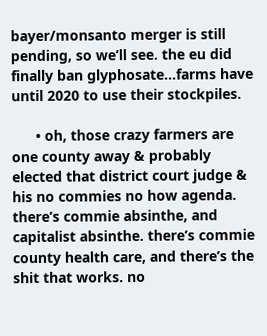bayer/monsanto merger is still pending, so we’ll see. the eu did finally ban glyphosate…farms have until 2020 to use their stockpiles.

      • oh, those crazy farmers are one county away & probably elected that district court judge & his no commies no how agenda. there’s commie absinthe, and capitalist absinthe. there’s commie county health care, and there’s the shit that works. no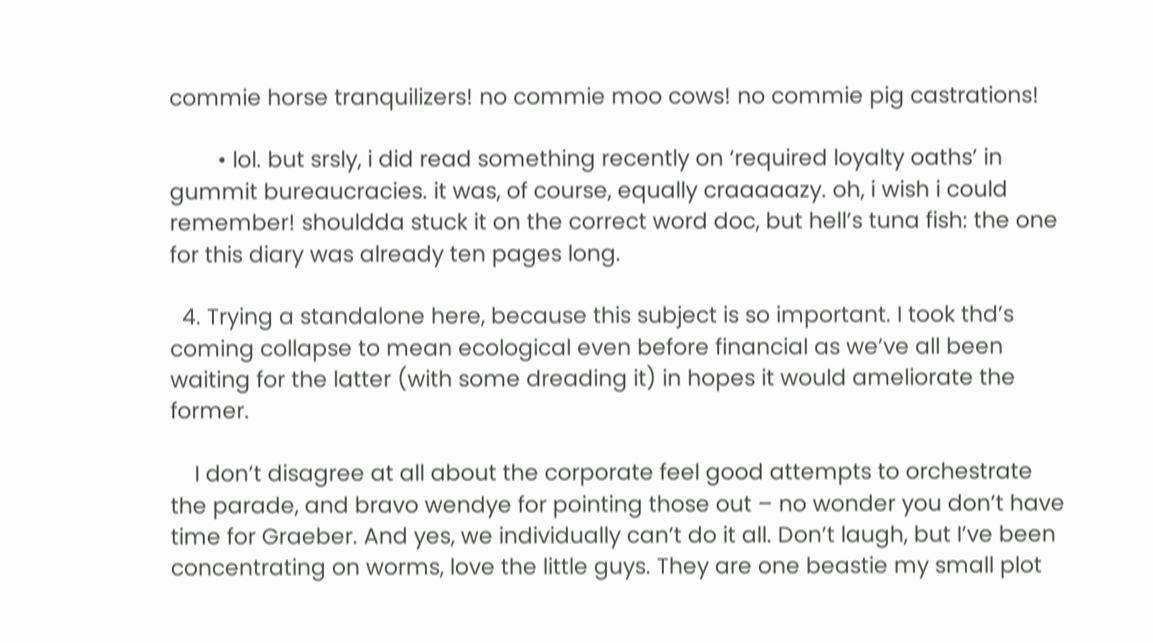commie horse tranquilizers! no commie moo cows! no commie pig castrations!

        • lol. but srsly, i did read something recently on ‘required loyalty oaths’ in gummit bureaucracies. it was, of course, equally craaaaazy. oh, i wish i could remember! shouldda stuck it on the correct word doc, but hell’s tuna fish: the one for this diary was already ten pages long.

  4. Trying a standalone here, because this subject is so important. I took thd’s coming collapse to mean ecological even before financial as we’ve all been waiting for the latter (with some dreading it) in hopes it would ameliorate the former.

    I don’t disagree at all about the corporate feel good attempts to orchestrate the parade, and bravo wendye for pointing those out – no wonder you don’t have time for Graeber. And yes, we individually can’t do it all. Don’t laugh, but I’ve been concentrating on worms, love the little guys. They are one beastie my small plot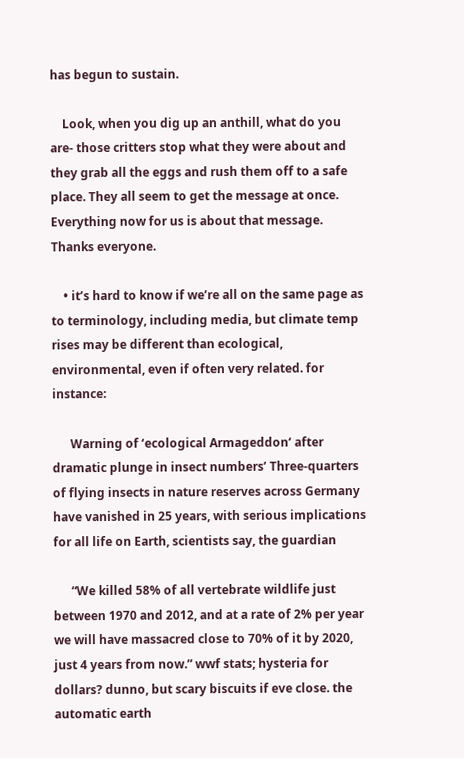has begun to sustain.

    Look, when you dig up an anthill, what do you are- those critters stop what they were about and they grab all the eggs and rush them off to a safe place. They all seem to get the message at once. Everything now for us is about that message. Thanks everyone.

    • it’s hard to know if we’re all on the same page as to terminology, including media, but climate temp rises may be different than ecological, environmental, even if often very related. for instance:

      Warning of ‘ecological Armageddon‘ after dramatic plunge in insect numbers’ Three-quarters of flying insects in nature reserves across Germany have vanished in 25 years, with serious implications for all life on Earth, scientists say, the guardian

      “We killed 58% of all vertebrate wildlife just between 1970 and 2012, and at a rate of 2% per year we will have massacred close to 70% of it by 2020, just 4 years from now.” wwf stats; hysteria for dollars? dunno, but scary biscuits if eve close. the automatic earth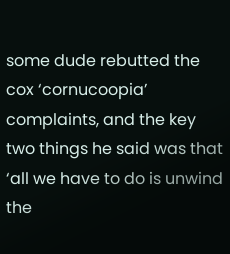some dude rebutted the cox ‘cornucoopia’ complaints, and the key two things he said was that ‘all we have to do is unwind the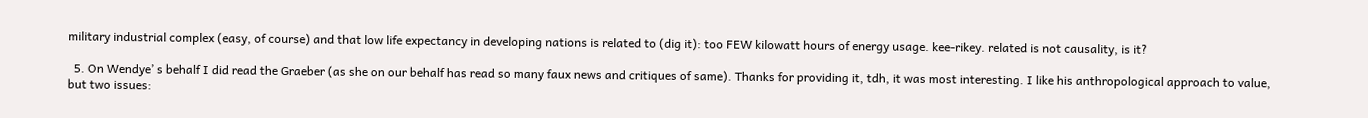military industrial complex (easy, of course) and that low life expectancy in developing nations is related to (dig it): too FEW kilowatt hours of energy usage. kee-rikey. related is not causality, is it?

  5. On Wendye’ s behalf I did read the Graeber (as she on our behalf has read so many faux news and critiques of same). Thanks for providing it, tdh, it was most interesting. I like his anthropological approach to value, but two issues: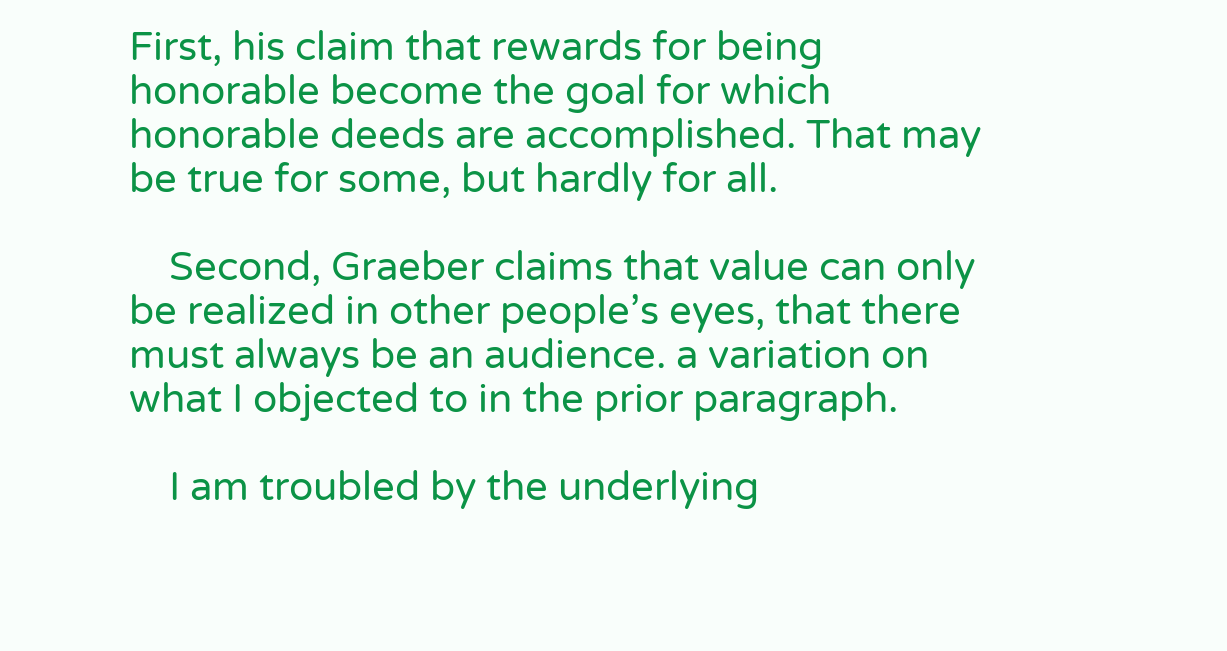First, his claim that rewards for being honorable become the goal for which honorable deeds are accomplished. That may be true for some, but hardly for all.

    Second, Graeber claims that value can only be realized in other people’s eyes, that there must always be an audience. a variation on what I objected to in the prior paragraph.

    I am troubled by the underlying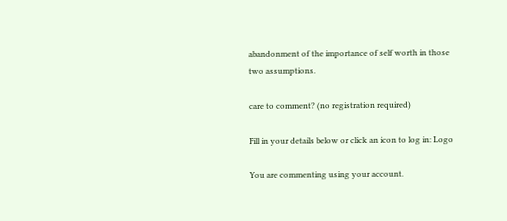abandonment of the importance of self worth in those two assumptions.

care to comment? (no registration required)

Fill in your details below or click an icon to log in: Logo

You are commenting using your account.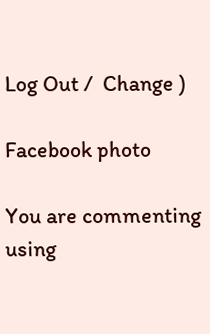Log Out /  Change )

Facebook photo

You are commenting using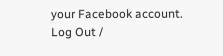your Facebook account. Log Out /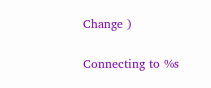Change )

Connecting to %s